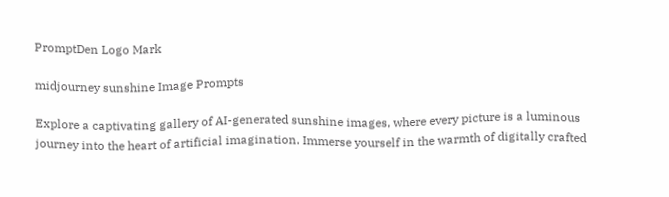PromptDen Logo Mark

midjourney sunshine Image Prompts

Explore a captivating gallery of AI-generated sunshine images, where every picture is a luminous journey into the heart of artificial imagination. Immerse yourself in the warmth of digitally crafted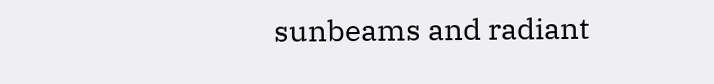sunbeams and radiant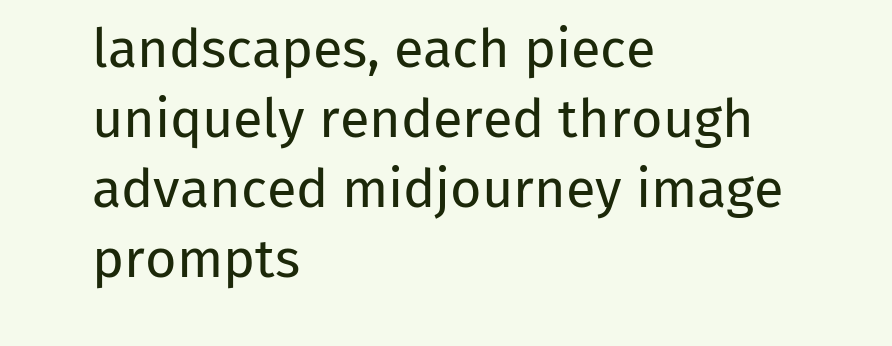landscapes, each piece uniquely rendered through advanced midjourney image prompts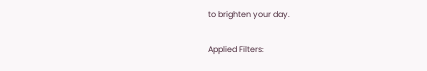to brighten your day.

Applied Filters: